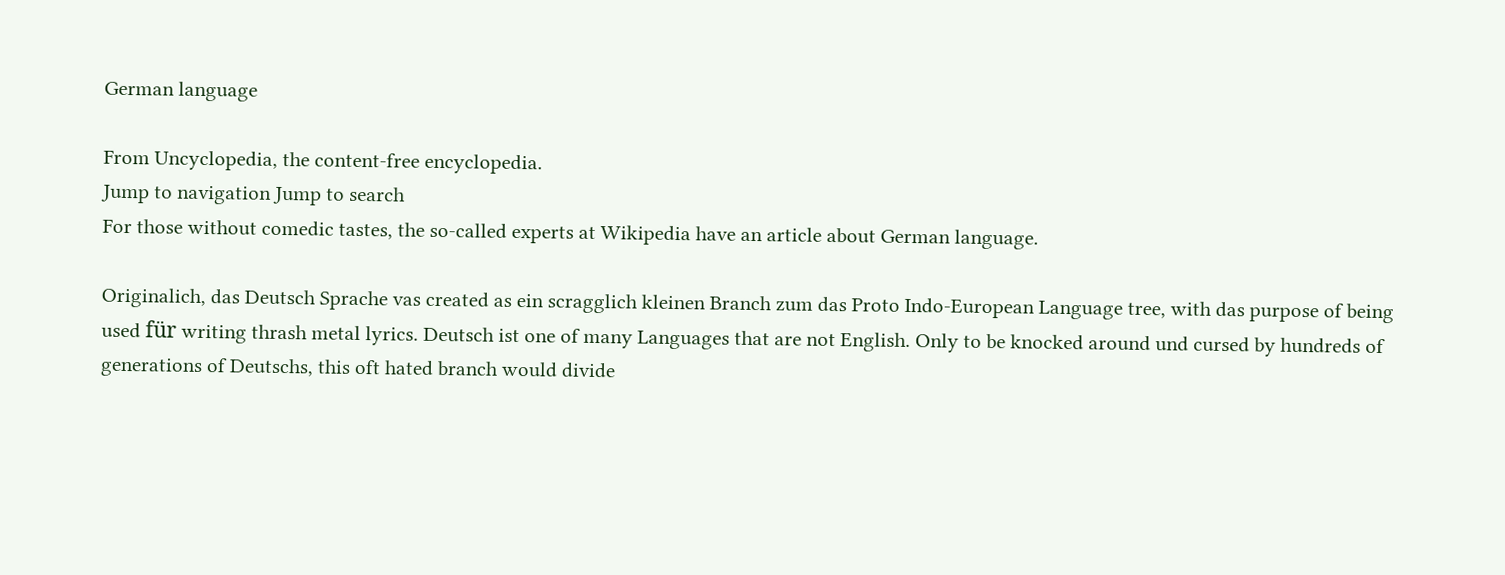German language

From Uncyclopedia, the content-free encyclopedia.
Jump to navigation Jump to search
For those without comedic tastes, the so-called experts at Wikipedia have an article about German language.

Originalich, das Deutsch Sprache vas created as ein scragglich kleinen Branch zum das Proto Indo-European Language tree, with das purpose of being used für writing thrash metal lyrics. Deutsch ist one of many Languages that are not English. Only to be knocked around und cursed by hundreds of generations of Deutschs, this oft hated branch would divide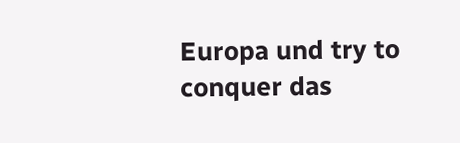Europa und try to conquer das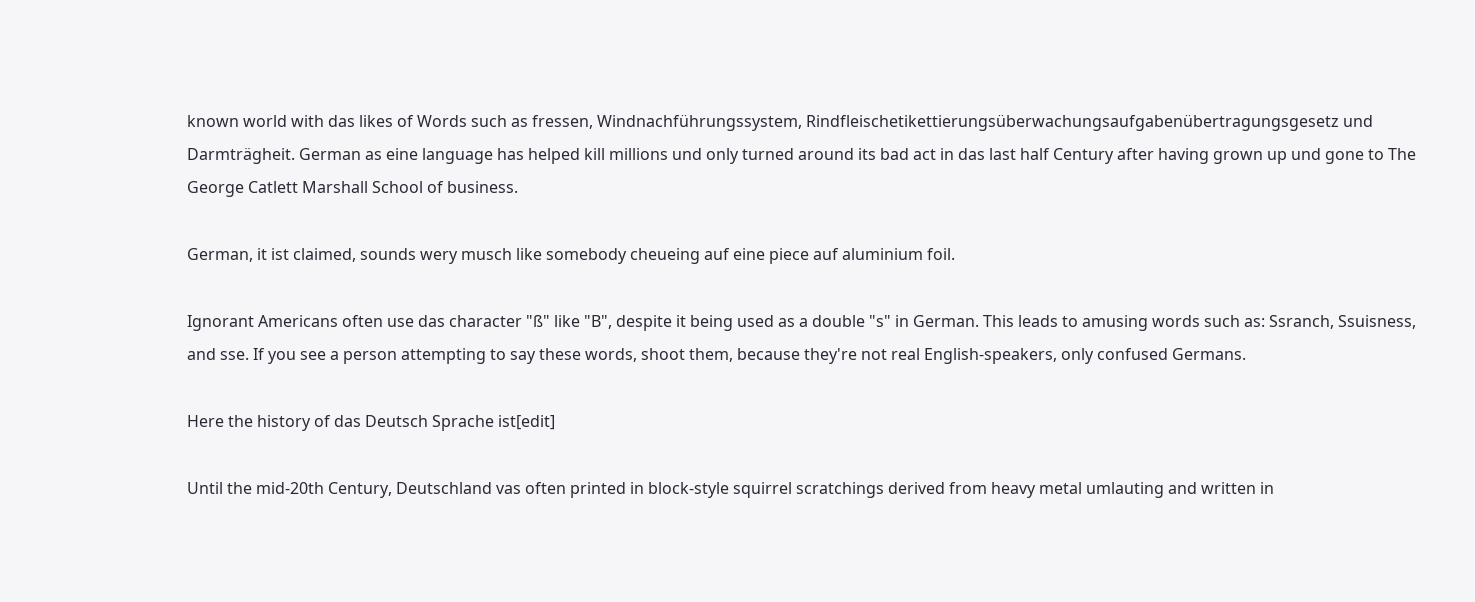known world with das likes of Words such as fressen, Windnachführungssystem, Rindfleischetikettierungsüberwachungsaufgabenübertragungsgesetz und Darmträgheit. German as eine language has helped kill millions und only turned around its bad act in das last half Century after having grown up und gone to The George Catlett Marshall School of business.

German, it ist claimed, sounds wery musch like somebody cheueing auf eine piece auf aluminium foil.

Ignorant Americans often use das character "ß" like "B", despite it being used as a double "s" in German. This leads to amusing words such as: Ssranch, Ssuisness, and sse. If you see a person attempting to say these words, shoot them, because they're not real English-speakers, only confused Germans.

Here the history of das Deutsch Sprache ist[edit]

Until the mid-20th Century, Deutschland vas often printed in block-style squirrel scratchings derived from heavy metal umlauting and written in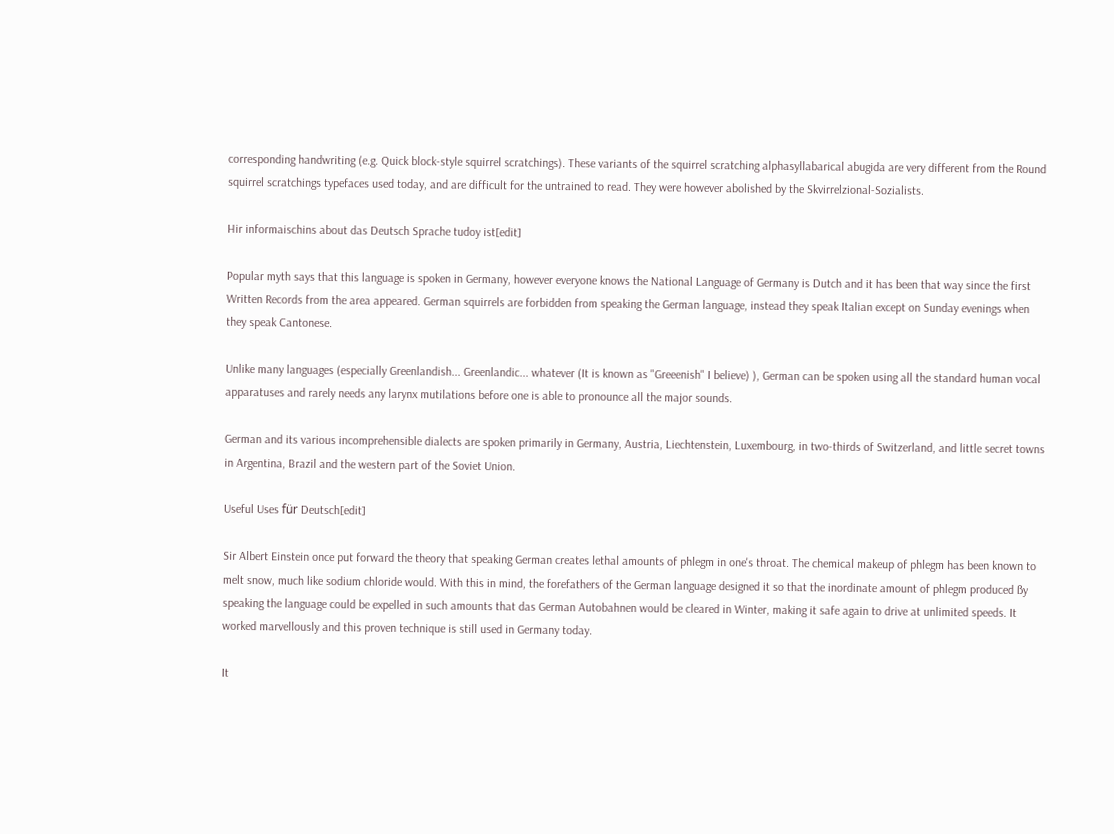corresponding handwriting (e.g. Quick block-style squirrel scratchings). These variants of the squirrel scratching alphasyllabarical abugida are very different from the Round squirrel scratchings typefaces used today, and are difficult for the untrained to read. They were however abolished by the Skvirrelzional-Sozialists.

Hir informaischins about das Deutsch Sprache tudoy ist[edit]

Popular myth says that this language is spoken in Germany, however everyone knows the National Language of Germany is Dutch and it has been that way since the first Written Records from the area appeared. German squirrels are forbidden from speaking the German language, instead they speak Italian except on Sunday evenings when they speak Cantonese.

Unlike many languages (especially Greenlandish... Greenlandic... whatever (It is known as "Greeenish" I believe) ), German can be spoken using all the standard human vocal apparatuses and rarely needs any larynx mutilations before one is able to pronounce all the major sounds.

German and its various incomprehensible dialects are spoken primarily in Germany, Austria, Liechtenstein, Luxembourg, in two-thirds of Switzerland, and little secret towns in Argentina, Brazil and the western part of the Soviet Union.

Useful Uses für Deutsch[edit]

Sir Albert Einstein once put forward the theory that speaking German creates lethal amounts of phlegm in one's throat. The chemical makeup of phlegm has been known to melt snow, much like sodium chloride would. With this in mind, the forefathers of the German language designed it so that the inordinate amount of phlegm produced ßy speaking the language could be expelled in such amounts that das German Autobahnen would be cleared in Winter, making it safe again to drive at unlimited speeds. It worked marvellously and this proven technique is still used in Germany today.

It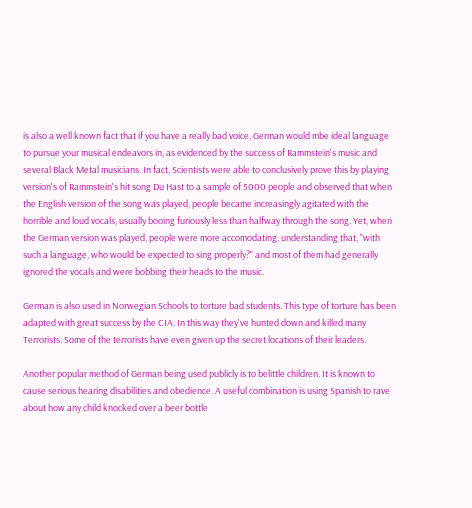is also a well known fact that if you have a really bad voice, German would mbe ideal language to pursue your musical endeavors in, as evidenced by the success of Rammstein's music and several Black Metal musicians. In fact, Scientists were able to conclusively prove this by playing version's of Rammstein's hit song Du Hast to a sample of 5000 people and observed that when the English version of the song was played, people became increasingly agitated with the horrible and loud vocals, usually booing furiously less than halfway through the song. Yet, when the German version was played, people were more accomodating, understanding that, "with such a language, who would be expected to sing properly?" and most of them had generally ignored the vocals and were bobbing their heads to the music.

German is also used in Norwegian Schools to torture bad students. This type of torture has been adapted with great success by the CIA. In this way they've hunted down and killed many Terrorists. Some of the terrorists have even given up the secret locations of their leaders.

Another popular method of German being used publicly is to belittle children. It is known to cause serious hearing disabilities and obedience. A useful combination is using Spanish to rave about how any child knocked over a beer bottle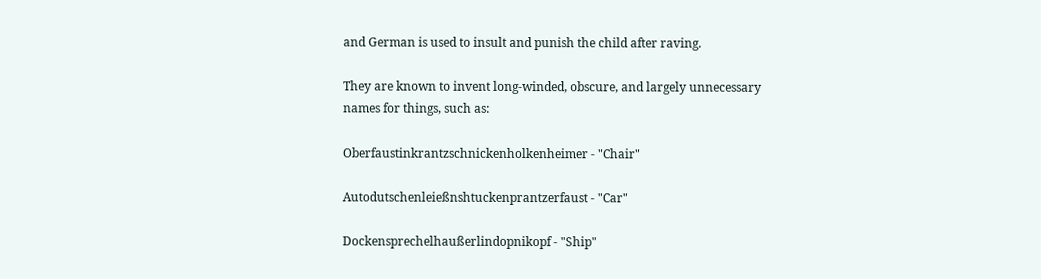and German is used to insult and punish the child after raving.

They are known to invent long-winded, obscure, and largely unnecessary names for things, such as:

Oberfaustinkrantzschnickenholkenheimer - "Chair"

Autodutschenleießnshtuckenprantzerfaust - "Car"

Dockensprechelhaußerlindopnikopf - "Ship"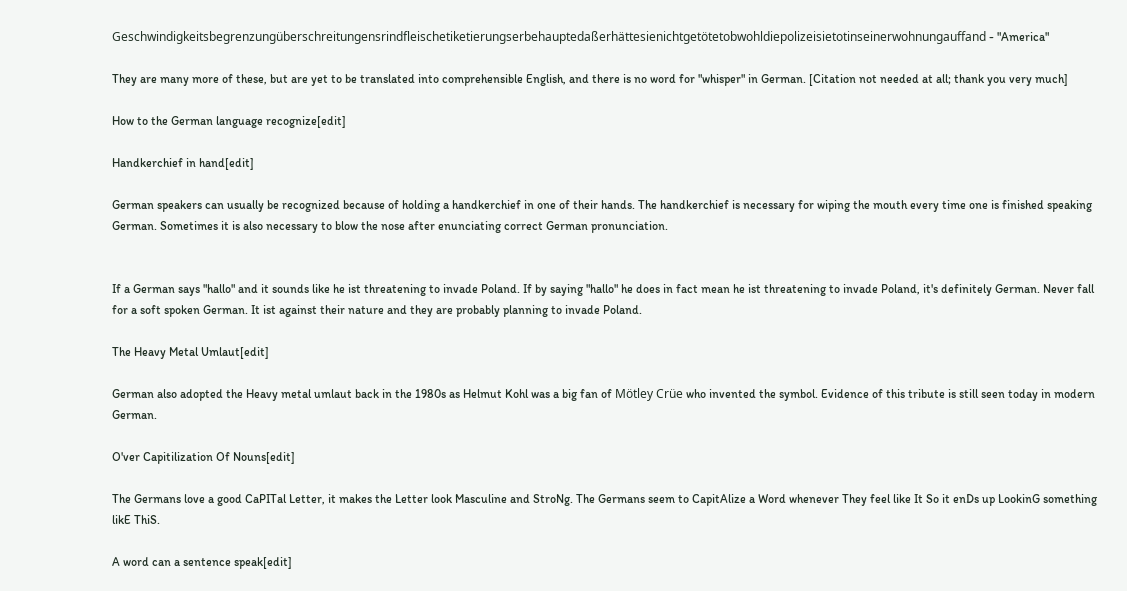Geschwindigkeitsbegrenzungüberschreitungensrindfleischetiketierungserbehauptedaßerhättesienichtgetötetobwohldiepolizeisietotinseinerwohnungauffand - "America"

They are many more of these, but are yet to be translated into comprehensible English, and there is no word for "whisper" in German. [Citation not needed at all; thank you very much]

How to the German language recognize[edit]

Handkerchief in hand[edit]

German speakers can usually be recognized because of holding a handkerchief in one of their hands. The handkerchief is necessary for wiping the mouth every time one is finished speaking German. Sometimes it is also necessary to blow the nose after enunciating correct German pronunciation.


If a German says "hallo" and it sounds like he ist threatening to invade Poland. If by saying "hallo" he does in fact mean he ist threatening to invade Poland, it's definitely German. Never fall for a soft spoken German. It ist against their nature and they are probably planning to invade Poland.

The Heavy Metal Umlaut[edit]

German also adopted the Heavy metal umlaut back in the 1980s as Helmut Kohl was a big fan of Mötley Crüe who invented the symbol. Evidence of this tribute is still seen today in modern German.

O'ver Capitilization Of Nouns[edit]

The Germans love a good CaPITal Letter, it makes the Letter look Masculine and StroNg. The Germans seem to CapitAlize a Word whenever They feel like It So it enDs up LookinG something likE ThiS.

A word can a sentence speak[edit]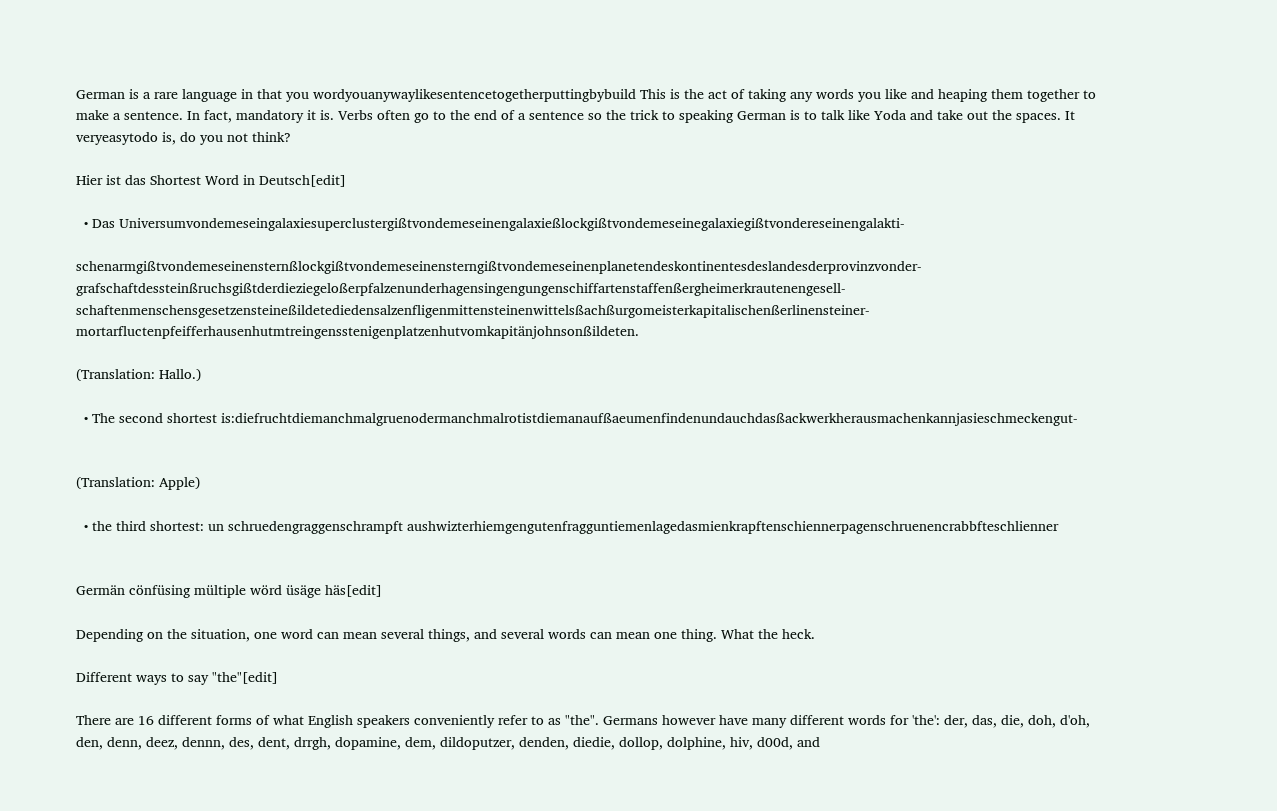German is a rare language in that you wordyouanywaylikesentencetogetherputtingbybuild This is the act of taking any words you like and heaping them together to make a sentence. In fact, mandatory it is. Verbs often go to the end of a sentence so the trick to speaking German is to talk like Yoda and take out the spaces. It veryeasytodo is, do you not think?

Hier ist das Shortest Word in Deutsch[edit]

  • Das Universumvondemeseingalaxiesuperclustergißtvondemeseinengalaxießlockgißtvondemeseinegalaxiegißtvondereseinengalakti-

schenarmgißtvondemeseinensternßlockgißtvondemeseinensterngißtvondemeseinenplanetendeskontinentesdeslandesderprovinzvonder- grafschaftdessteinßruchsgißtderdieziegeloßerpfalzenunderhagensingengungenschiffartenstaffenßergheimerkrautenengesell- schaftenmenschensgesetzensteineßildetediedensalzenfligenmittensteinenwittelsßachßurgomeisterkapitalischenßerlinensteiner- mortarfluctenpfeifferhausenhutmtreingensstenigenplatzenhutvomkapitänjohnsonßildeten.

(Translation: Hallo.)

  • The second shortest is:diefruchtdiemanchmalgruenodermanchmalrotistdiemanaufßaeumenfindenundauchdasßackwerkherausmachenkannjasieschmeckengut-


(Translation: Apple)

  • the third shortest: un schruedengraggenschrampft aushwizterhiemgengutenfragguntiemenlagedasmienkrapftenschiennerpagenschruenencrabbfteschlienner


Germän cönfüsing mültiple wörd üsäge häs[edit]

Depending on the situation, one word can mean several things, and several words can mean one thing. What the heck.

Different ways to say "the"[edit]

There are 16 different forms of what English speakers conveniently refer to as "the". Germans however have many different words for 'the': der, das, die, doh, d'oh, den, denn, deez, dennn, des, dent, drrgh, dopamine, dem, dildoputzer, denden, diedie, dollop, dolphine, hiv, d00d, and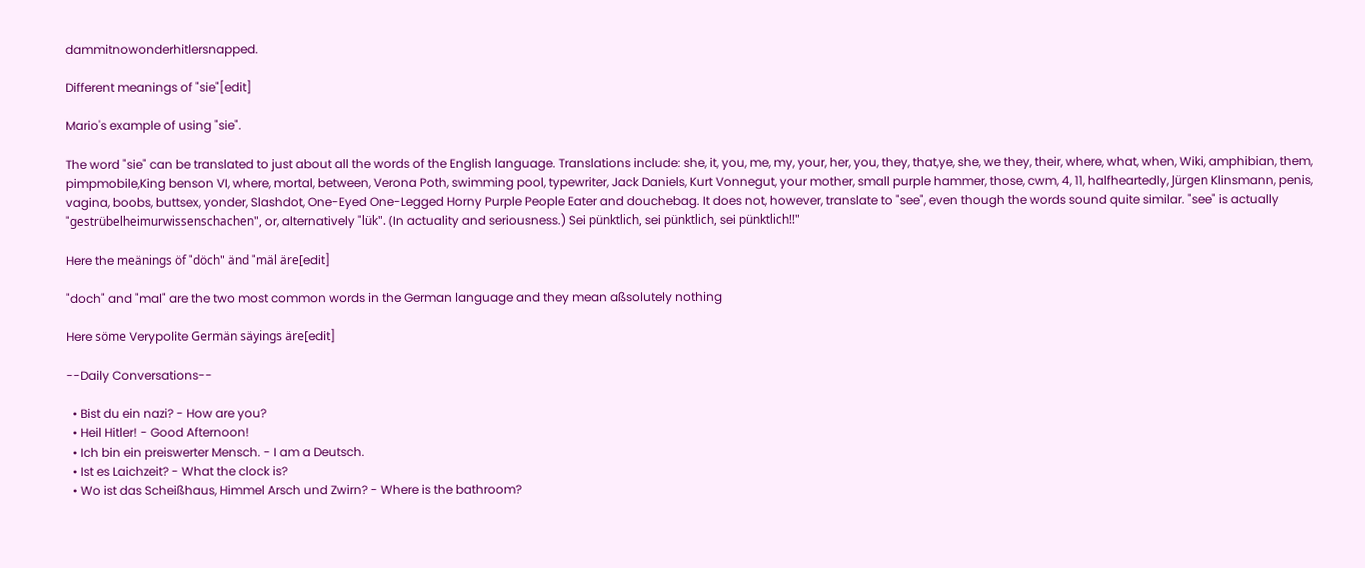dammitnowonderhitlersnapped.

Different meanings of "sie"[edit]

Mario's example of using "sie".

The word "sie" can be translated to just about all the words of the English language. Translations include: she, it, you, me, my, your, her, you, they, that,ye, she, we they, their, where, what, when, Wiki, amphibian, them, pimpmobile,King benson VI, where, mortal, between, Verona Poth, swimming pool, typewriter, Jack Daniels, Kurt Vonnegut, your mother, small purple hammer, those, cwm, 4, 11, halfheartedly, Jürgen Klinsmann, penis, vagina, boobs, buttsex, yonder, Slashdot, One-Eyed One-Legged Horny Purple People Eater and douchebag. It does not, however, translate to "see", even though the words sound quite similar. "see" is actually "gestrübelheimurwissenschachen", or, alternatively "lük". (In actuality and seriousness.) Sei pünktlich, sei pünktlich, sei pünktlich!!"

Here the meänings öf "döch" änd "mäl äre[edit]

"doch" and "mal" are the two most common words in the German language and they mean aßsolutely nothing

Here söme Verypolite Germän säyings äre[edit]

--Daily Conversations--

  • Bist du ein nazi? - How are you?
  • Heil Hitler! - Good Afternoon!
  • Ich bin ein preiswerter Mensch. - I am a Deutsch.
  • Ist es Laichzeit? - What the clock is?
  • Wo ist das Scheißhaus, Himmel Arsch und Zwirn? - Where is the bathroom?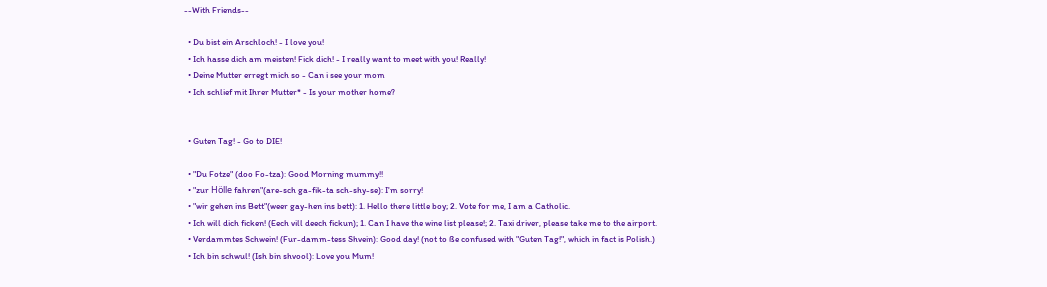--With Friends--

  • Du bist ein Arschloch! - I love you!
  • Ich hasse dich am meisten! Fick dich! - I really want to meet with you! Really!
  • Deine Mutter erregt mich so - Can i see your mom
  • Ich schlief mit Ihrer Mutter* - Is your mother home?


  • Guten Tag! - Go to DIE!

  • "Du Fotze" (doo Fo-tza): Good Morning mummy!!
  • "zur Hölle fahren"(are-sch ga-fik-ta sch-shy-se): I'm sorry!
  • "wir gehen ins Bett"(weer gay-hen ins bett): 1. Hello there little boy; 2. Vote for me, I am a Catholic.
  • Ich will dich ficken! (Eech vill deech fickun); 1. Can I have the wine list please!; 2. Taxi driver, please take me to the airport.
  • Verdammtes Schwein! (Fur-damm-tess Shvein): Good day! (not to ße confused with "Guten Tag!", which in fact is Polish.)
  • Ich bin schwul! (Ish bin shvool): Love you Mum!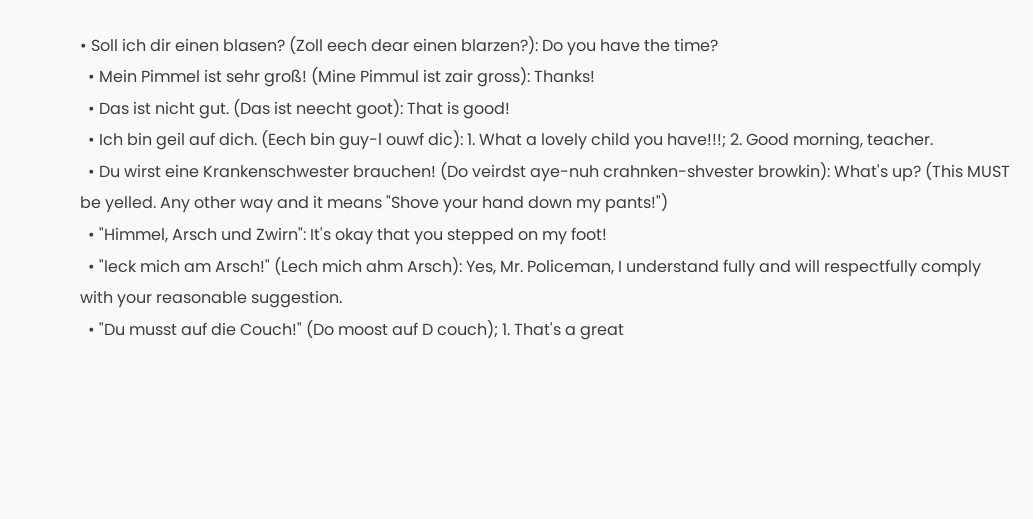• Soll ich dir einen blasen? (Zoll eech dear einen blarzen?): Do you have the time?
  • Mein Pimmel ist sehr groß! (Mine Pimmul ist zair gross): Thanks!
  • Das ist nicht gut. (Das ist neecht goot): That is good!
  • Ich bin geil auf dich. (Eech bin guy-l ouwf dic): 1. What a lovely child you have!!!; 2. Good morning, teacher.
  • Du wirst eine Krankenschwester brauchen! (Do veirdst aye-nuh crahnken-shvester browkin): What's up? (This MUST be yelled. Any other way and it means "Shove your hand down my pants!")
  • "Himmel, Arsch und Zwirn": It's okay that you stepped on my foot!
  • "leck mich am Arsch!" (Lech mich ahm Arsch): Yes, Mr. Policeman, I understand fully and will respectfully comply with your reasonable suggestion.
  • "Du musst auf die Couch!" (Do moost auf D couch); 1. That's a great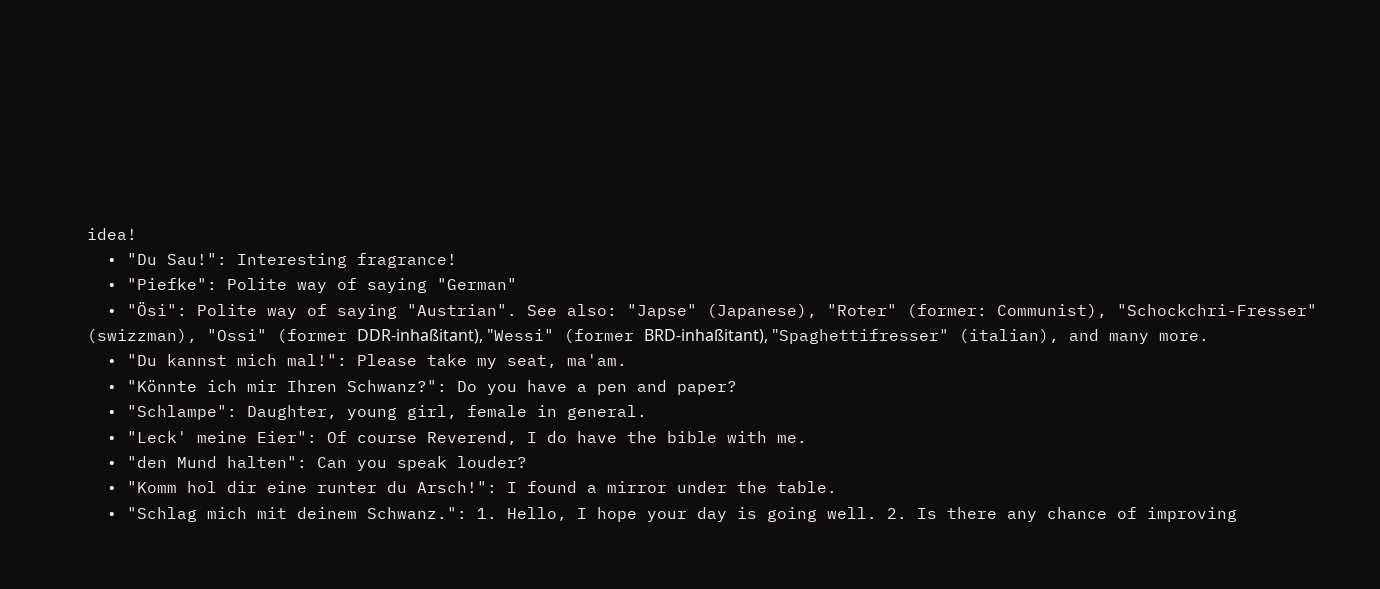idea!
  • "Du Sau!": Interesting fragrance!
  • "Piefke": Polite way of saying "German"
  • "Ösi": Polite way of saying "Austrian". See also: "Japse" (Japanese), "Roter" (former: Communist), "Schockchri-Fresser" (swizzman), "Ossi" (former DDR-inhaßitant), "Wessi" (former BRD-inhaßitant), "Spaghettifresser" (italian), and many more.
  • "Du kannst mich mal!": Please take my seat, ma'am.
  • "Könnte ich mir Ihren Schwanz?": Do you have a pen and paper?
  • "Schlampe": Daughter, young girl, female in general.
  • "Leck' meine Eier": Of course Reverend, I do have the bible with me.
  • "den Mund halten": Can you speak louder?
  • "Komm hol dir eine runter du Arsch!": I found a mirror under the table.
  • "Schlag mich mit deinem Schwanz.": 1. Hello, I hope your day is going well. 2. Is there any chance of improving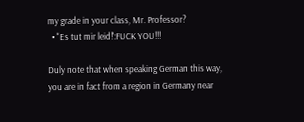my grade in your class, Mr. Professor?
  • "Es tut mir leid!':FUCK YOU!!!

Duly note that when speaking German this way, you are in fact from a region in Germany near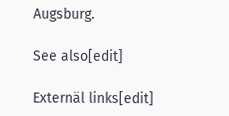Augsburg.

See also[edit]

Externäl links[edit]